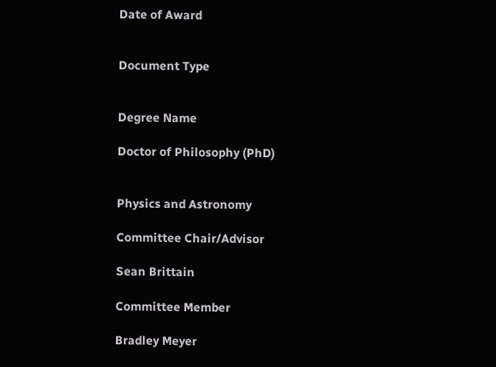Date of Award


Document Type


Degree Name

Doctor of Philosophy (PhD)


Physics and Astronomy

Committee Chair/Advisor

Sean Brittain

Committee Member

Bradley Meyer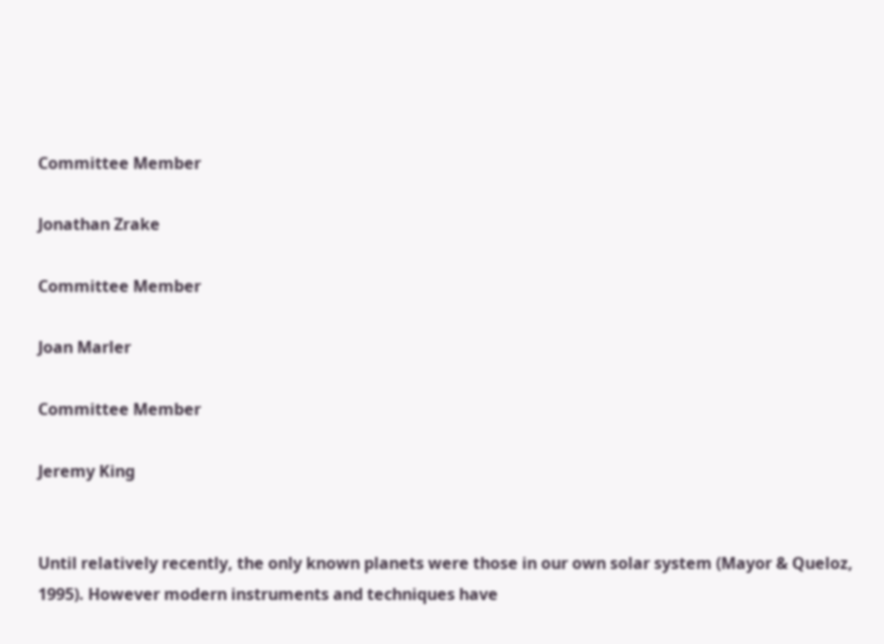Committee Member

Jonathan Zrake

Committee Member

Joan Marler

Committee Member

Jeremy King


Until relatively recently, the only known planets were those in our own solar system (Mayor & Queloz, 1995). However modern instruments and techniques have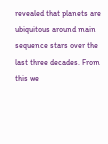revealed that planets are ubiquitous around main sequence stars over the last three decades. From this we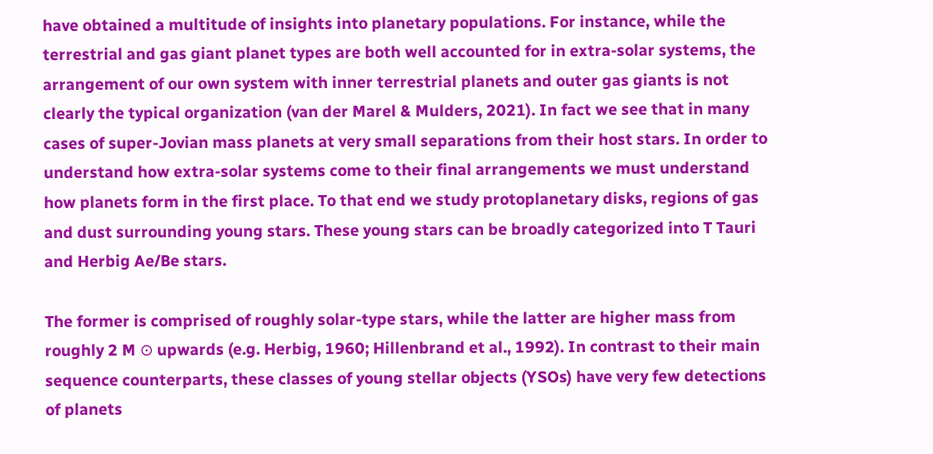have obtained a multitude of insights into planetary populations. For instance, while the terrestrial and gas giant planet types are both well accounted for in extra-solar systems, the arrangement of our own system with inner terrestrial planets and outer gas giants is not clearly the typical organization (van der Marel & Mulders, 2021). In fact we see that in many cases of super-Jovian mass planets at very small separations from their host stars. In order to understand how extra-solar systems come to their final arrangements we must understand how planets form in the first place. To that end we study protoplanetary disks, regions of gas and dust surrounding young stars. These young stars can be broadly categorized into T Tauri and Herbig Ae/Be stars.

The former is comprised of roughly solar-type stars, while the latter are higher mass from roughly 2 M ⊙ upwards (e.g. Herbig, 1960; Hillenbrand et al., 1992). In contrast to their main sequence counterparts, these classes of young stellar objects (YSOs) have very few detections of planets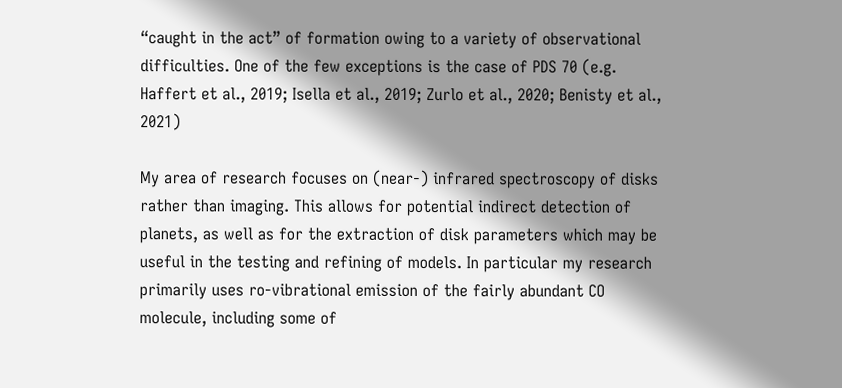“caught in the act” of formation owing to a variety of observational difficulties. One of the few exceptions is the case of PDS 70 (e.g. Haffert et al., 2019; Isella et al., 2019; Zurlo et al., 2020; Benisty et al., 2021)

My area of research focuses on (near-) infrared spectroscopy of disks rather than imaging. This allows for potential indirect detection of planets, as well as for the extraction of disk parameters which may be useful in the testing and refining of models. In particular my research primarily uses ro-vibrational emission of the fairly abundant CO molecule, including some of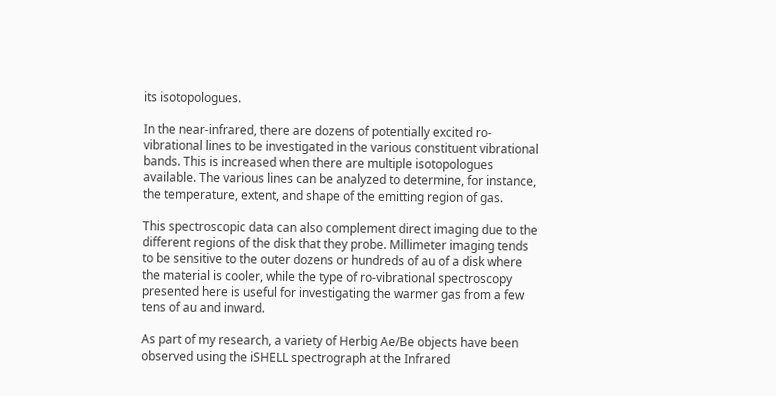its isotopologues.

In the near-infrared, there are dozens of potentially excited ro-vibrational lines to be investigated in the various constituent vibrational bands. This is increased when there are multiple isotopologues available. The various lines can be analyzed to determine, for instance, the temperature, extent, and shape of the emitting region of gas.

This spectroscopic data can also complement direct imaging due to the different regions of the disk that they probe. Millimeter imaging tends to be sensitive to the outer dozens or hundreds of au of a disk where the material is cooler, while the type of ro-vibrational spectroscopy presented here is useful for investigating the warmer gas from a few tens of au and inward.

As part of my research, a variety of Herbig Ae/Be objects have been observed using the iSHELL spectrograph at the Infrared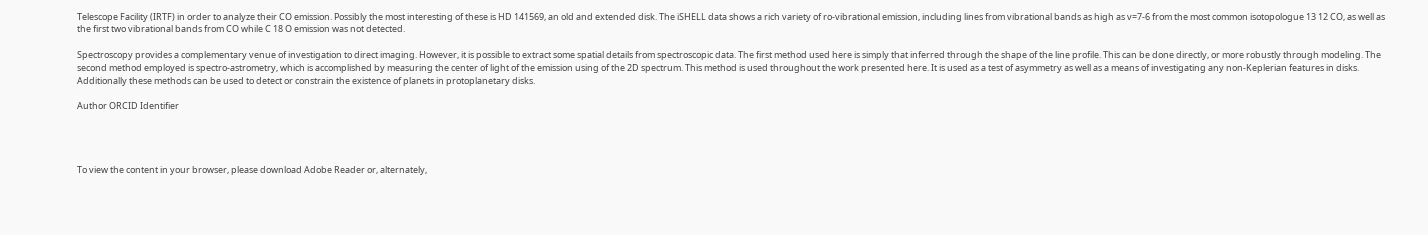Telescope Facility (IRTF) in order to analyze their CO emission. Possibly the most interesting of these is HD 141569, an old and extended disk. The iSHELL data shows a rich variety of ro-vibrational emission, including lines from vibrational bands as high as v=7-6 from the most common isotopologue 13 12 CO, as well as the first two vibrational bands from CO while C 18 O emission was not detected.

Spectroscopy provides a complementary venue of investigation to direct imaging. However, it is possible to extract some spatial details from spectroscopic data. The first method used here is simply that inferred through the shape of the line profile. This can be done directly, or more robustly through modeling. The second method employed is spectro-astrometry, which is accomplished by measuring the center of light of the emission using of the 2D spectrum. This method is used throughout the work presented here. It is used as a test of asymmetry as well as a means of investigating any non-Keplerian features in disks. Additionally these methods can be used to detect or constrain the existence of planets in protoplanetary disks.

Author ORCID Identifier




To view the content in your browser, please download Adobe Reader or, alternately,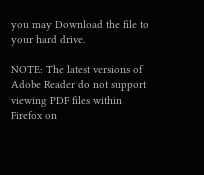you may Download the file to your hard drive.

NOTE: The latest versions of Adobe Reader do not support viewing PDF files within Firefox on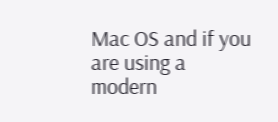Mac OS and if you are using a modern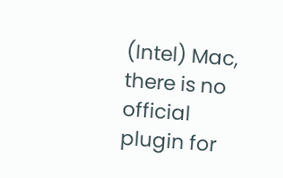(Intel) Mac, there is no official plugin for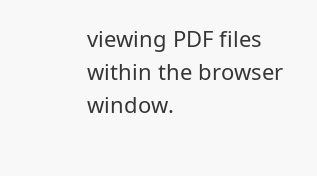viewing PDF files within the browser window.